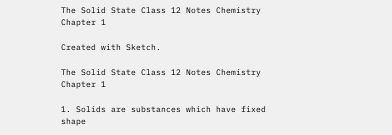The Solid State Class 12 Notes Chemistry Chapter 1

Created with Sketch.

The Solid State Class 12 Notes Chemistry Chapter 1

1. Solids are substances which have fixed shape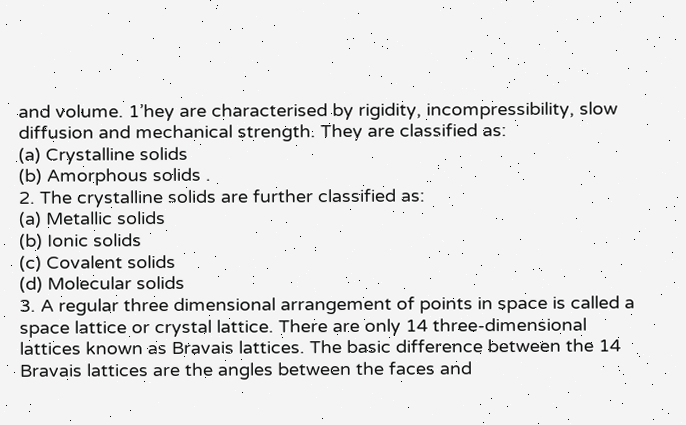and volume. 1’hey are characterised by rigidity, incompressibility, slow diffusion and mechanical strength. They are classified as:
(a) Crystalline solids
(b) Amorphous solids .
2. The crystalline solids are further classified as:
(a) Metallic solids
(b) Ionic solids
(c) Covalent solids
(d) Molecular solids
3. A regular three dimensional arrangement of points in space is called a space lattice or crystal lattice. There are only 14 three-dimensional lattices known as Bravais lattices. The basic difference between the 14 Bravais lattices are the angles between the faces and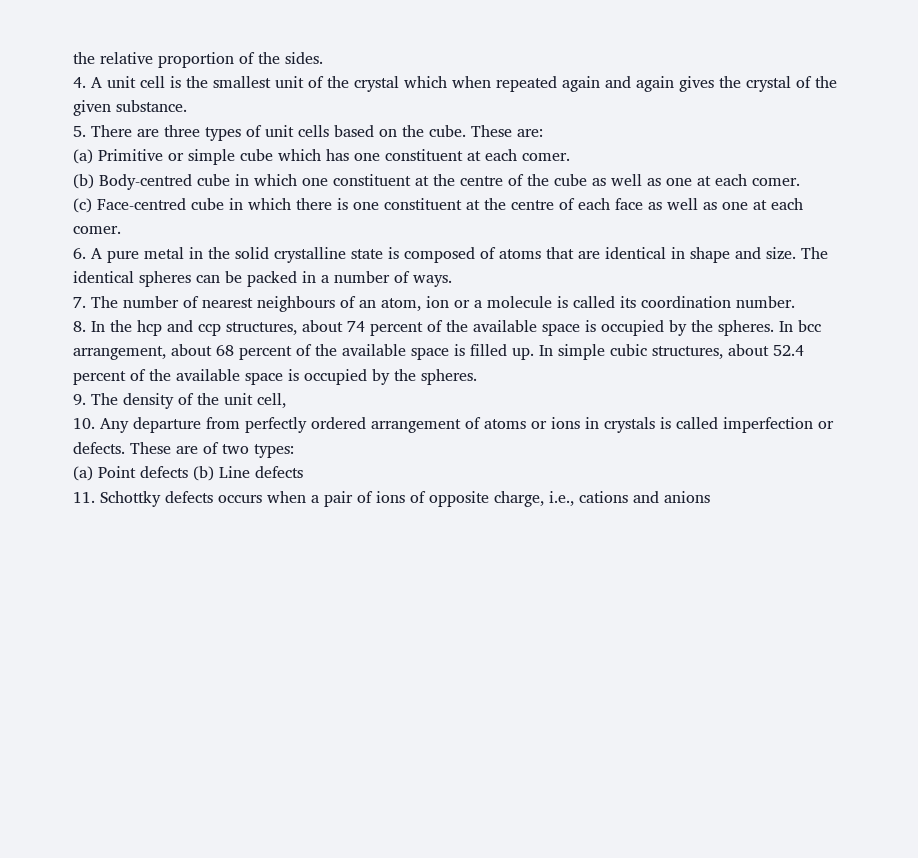the relative proportion of the sides.
4. A unit cell is the smallest unit of the crystal which when repeated again and again gives the crystal of the given substance.
5. There are three types of unit cells based on the cube. These are:
(a) Primitive or simple cube which has one constituent at each comer.
(b) Body-centred cube in which one constituent at the centre of the cube as well as one at each comer.
(c) Face-centred cube in which there is one constituent at the centre of each face as well as one at each comer.
6. A pure metal in the solid crystalline state is composed of atoms that are identical in shape and size. The identical spheres can be packed in a number of ways.
7. The number of nearest neighbours of an atom, ion or a molecule is called its coordination number.
8. In the hcp and ccp structures, about 74 percent of the available space is occupied by the spheres. In bcc arrangement, about 68 percent of the available space is filled up. In simple cubic structures, about 52.4 percent of the available space is occupied by the spheres.
9. The density of the unit cell,
10. Any departure from perfectly ordered arrangement of atoms or ions in crystals is called imperfection or defects. These are of two types:
(a) Point defects (b) Line defects
11. Schottky defects occurs when a pair of ions of opposite charge, i.e., cations and anions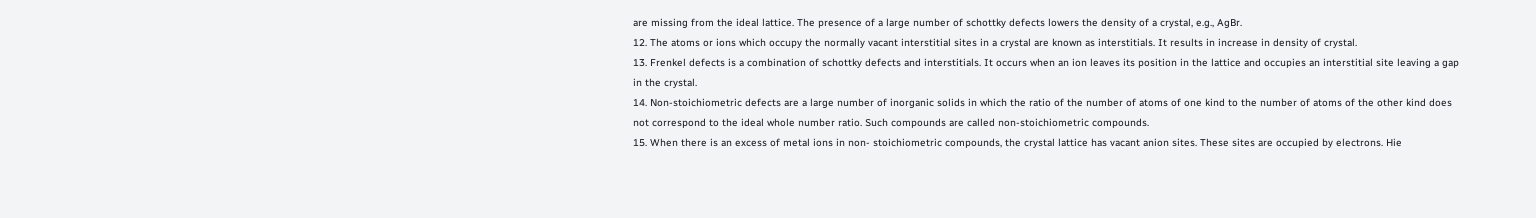are missing from the ideal lattice. The presence of a large number of schottky defects lowers the density of a crystal, e.g., AgBr.
12. The atoms or ions which occupy the normally vacant interstitial sites in a crystal are known as interstitials. It results in increase in density of crystal.
13. Frenkel defects is a combination of schottky defects and interstitials. It occurs when an ion leaves its position in the lattice and occupies an interstitial site leaving a gap in the crystal.
14. Non-stoichiometric defects are a large number of inorganic solids in which the ratio of the number of atoms of one kind to the number of atoms of the other kind does not correspond to the ideal whole number ratio. Such compounds are called non-stoichiometric compounds.
15. When there is an excess of metal ions in non- stoichiometric compounds, the crystal lattice has vacant anion sites. These sites are occupied by electrons. Hie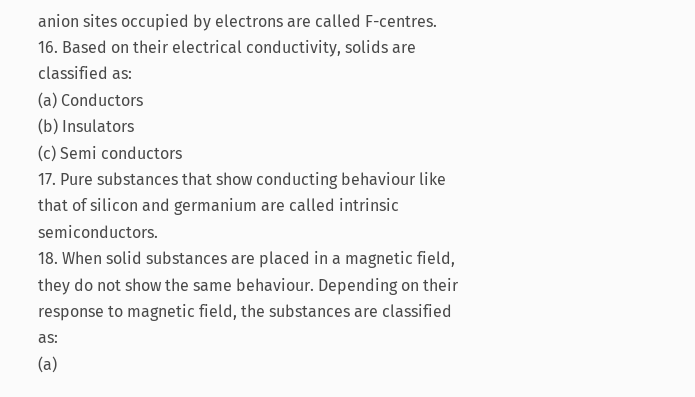anion sites occupied by electrons are called F-centres.
16. Based on their electrical conductivity, solids are classified as:
(a) Conductors
(b) Insulators
(c) Semi conductors
17. Pure substances that show conducting behaviour like that of silicon and germanium are called intrinsic semiconductors.
18. When solid substances are placed in a magnetic field, they do not show the same behaviour. Depending on their response to magnetic field, the substances are classified as:
(a)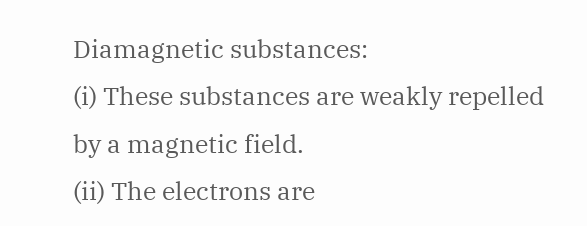Diamagnetic substances:
(i) These substances are weakly repelled by a magnetic field.
(ii) The electrons are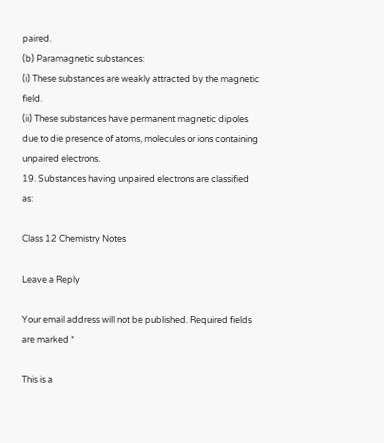paired.
(b) Paramagnetic substances:
(i) These substances are weakly attracted by the magnetic field.
(ii) These substances have permanent magnetic dipoles due to die presence of atoms, molecules or ions containing unpaired electrons.
19. Substances having unpaired electrons are classified as:

Class 12 Chemistry Notes

Leave a Reply

Your email address will not be published. Required fields are marked *

This is a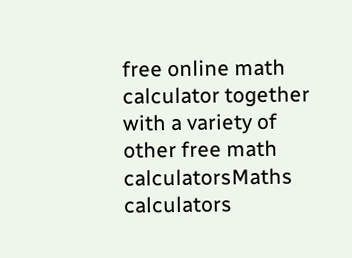free online math calculator together with a variety of other free math calculatorsMaths calculators